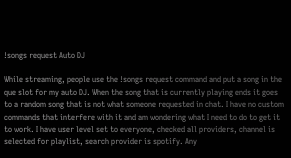!songs request Auto DJ

While streaming, people use the !songs request command and put a song in the que slot for my auto DJ. When the song that is currently playing ends it goes to a random song that is not what someone requested in chat. I have no custom commands that interfere with it and am wondering what I need to do to get it to work. I have user level set to everyone, checked all providers, channel is selected for playlist, search provider is spotify. Any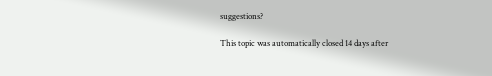suggestions?

This topic was automatically closed 14 days after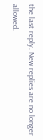the last reply. New replies are no longer allowed.